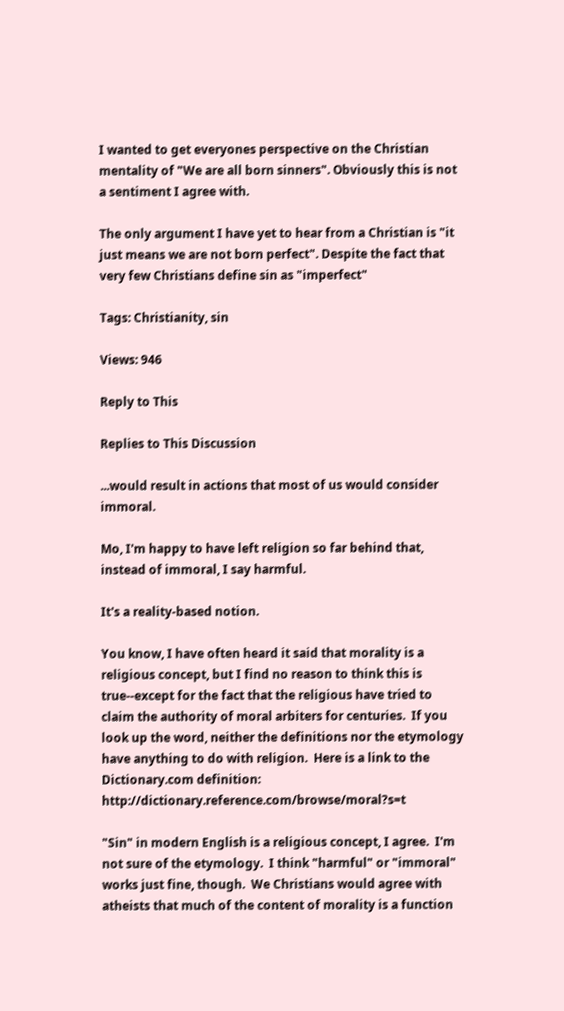I wanted to get everyones perspective on the Christian mentality of "We are all born sinners". Obviously this is not a sentiment I agree with.

The only argument I have yet to hear from a Christian is "it just means we are not born perfect". Despite the fact that very few Christians define sin as "imperfect"

Tags: Christianity, sin

Views: 946

Reply to This

Replies to This Discussion

...would result in actions that most of us would consider immoral.

Mo, I'm happy to have left religion so far behind that, instead of immoral, I say harmful.

It's a reality-based notion.

You know, I have often heard it said that morality is a religious concept, but I find no reason to think this is true--except for the fact that the religious have tried to claim the authority of moral arbiters for centuries.  If you look up the word, neither the definitions nor the etymology have anything to do with religion.  Here is a link to the Dictionary.com definition:  http://dictionary.reference.com/browse/moral?s=t

"Sin" in modern English is a religious concept, I agree.  I'm not sure of the etymology.  I think "harmful" or "immoral" works just fine, though.  We Christians would agree with atheists that much of the content of morality is a function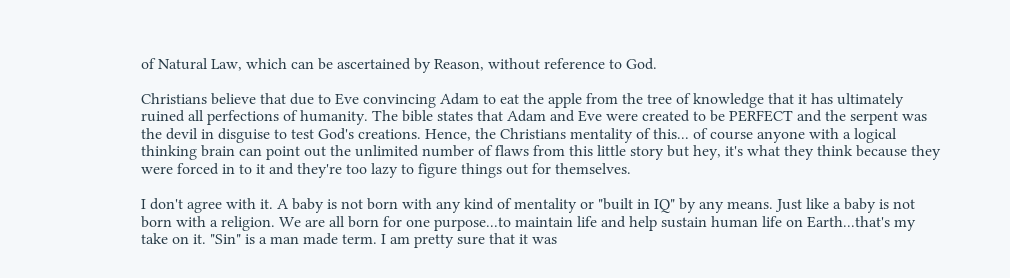of Natural Law, which can be ascertained by Reason, without reference to God.

Christians believe that due to Eve convincing Adam to eat the apple from the tree of knowledge that it has ultimately ruined all perfections of humanity. The bible states that Adam and Eve were created to be PERFECT and the serpent was the devil in disguise to test God's creations. Hence, the Christians mentality of this... of course anyone with a logical thinking brain can point out the unlimited number of flaws from this little story but hey, it's what they think because they were forced in to it and they're too lazy to figure things out for themselves.

I don't agree with it. A baby is not born with any kind of mentality or "built in IQ" by any means. Just like a baby is not born with a religion. We are all born for one purpose...to maintain life and help sustain human life on Earth...that's my take on it. "Sin" is a man made term. I am pretty sure that it was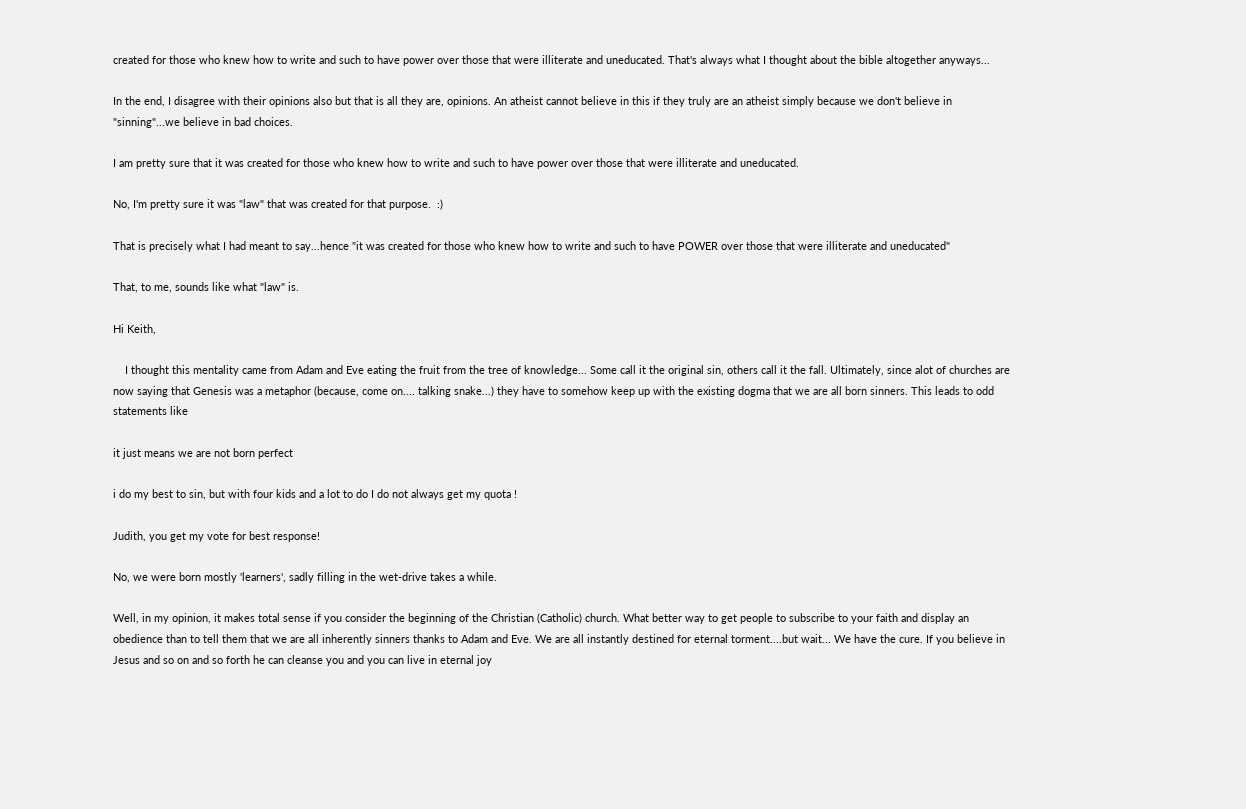created for those who knew how to write and such to have power over those that were illiterate and uneducated. That's always what I thought about the bible altogether anyways...

In the end, I disagree with their opinions also but that is all they are, opinions. An atheist cannot believe in this if they truly are an atheist simply because we don't believe in "sinning"...we believe in bad choices.

I am pretty sure that it was created for those who knew how to write and such to have power over those that were illiterate and uneducated.

No, I'm pretty sure it was "law" that was created for that purpose.  :)

That is precisely what I had meant to say...hence "it was created for those who knew how to write and such to have POWER over those that were illiterate and uneducated"

That, to me, sounds like what "law" is.

Hi Keith,

    I thought this mentality came from Adam and Eve eating the fruit from the tree of knowledge... Some call it the original sin, others call it the fall. Ultimately, since alot of churches are now saying that Genesis was a metaphor (because, come on.... talking snake...) they have to somehow keep up with the existing dogma that we are all born sinners. This leads to odd statements like

it just means we are not born perfect

i do my best to sin, but with four kids and a lot to do I do not always get my quota !

Judith, you get my vote for best response!

No, we were born mostly 'learners', sadly filling in the wet-drive takes a while.

Well, in my opinion, it makes total sense if you consider the beginning of the Christian (Catholic) church. What better way to get people to subscribe to your faith and display an obedience than to tell them that we are all inherently sinners thanks to Adam and Eve. We are all instantly destined for eternal torment....but wait... We have the cure. If you believe in Jesus and so on and so forth he can cleanse you and you can live in eternal joy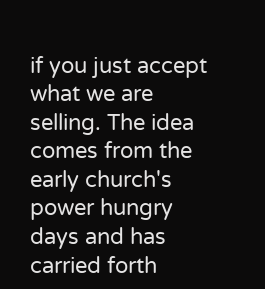if you just accept what we are selling. The idea comes from the early church's power hungry days and has carried forth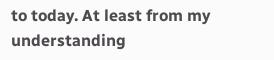to today. At least from my understanding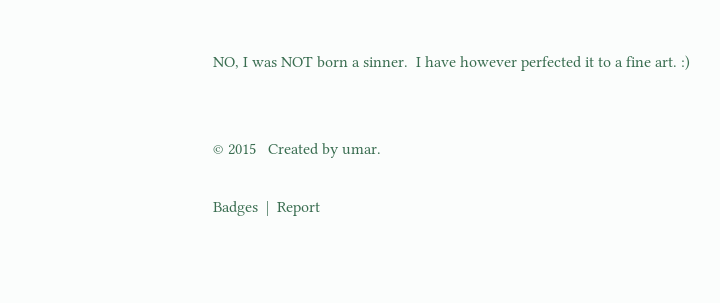NO, I was NOT born a sinner.  I have however perfected it to a fine art. :)


© 2015   Created by umar.

Badges  |  Report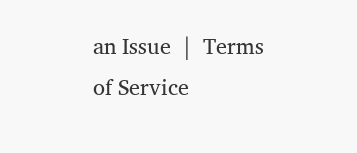an Issue  |  Terms of Service